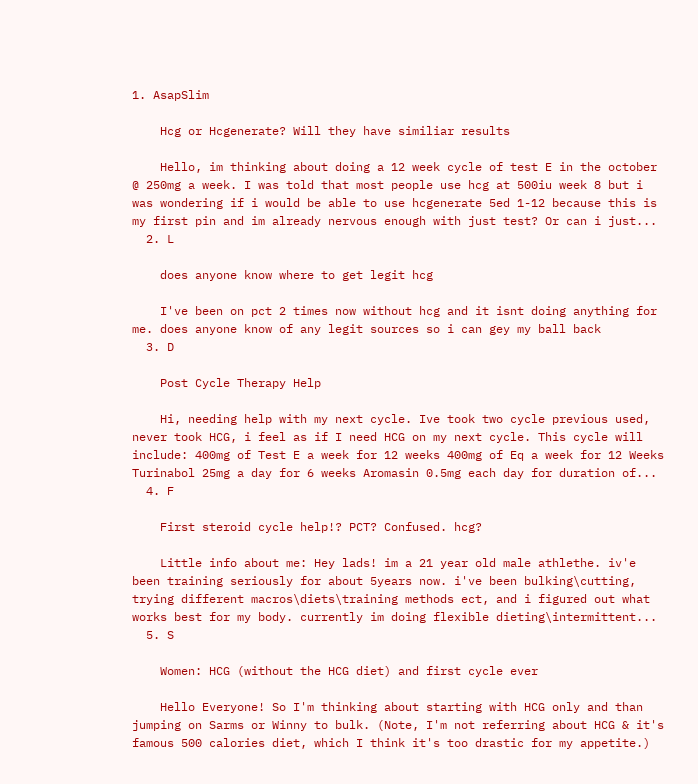1. AsapSlim

    Hcg or Hcgenerate? Will they have similiar results

    Hello, im thinking about doing a 12 week cycle of test E in the october @ 250mg a week. I was told that most people use hcg at 500iu week 8 but i was wondering if i would be able to use hcgenerate 5ed 1-12 because this is my first pin and im already nervous enough with just test? Or can i just...
  2. L

    does anyone know where to get legit hcg

    I've been on pct 2 times now without hcg and it isnt doing anything for me. does anyone know of any legit sources so i can gey my ball back
  3. D

    Post Cycle Therapy Help

    Hi, needing help with my next cycle. Ive took two cycle previous used, never took HCG, i feel as if I need HCG on my next cycle. This cycle will include: 400mg of Test E a week for 12 weeks 400mg of Eq a week for 12 Weeks Turinabol 25mg a day for 6 weeks Aromasin 0.5mg each day for duration of...
  4. F

    First steroid cycle help!? PCT? Confused. hcg?

    Little info about me: Hey lads! im a 21 year old male athlethe. iv'e been training seriously for about 5years now. i've been bulking\cutting, trying different macros\diets\training methods ect, and i figured out what works best for my body. currently im doing flexible dieting\intermittent...
  5. S

    Women: HCG (without the HCG diet) and first cycle ever

    Hello Everyone! So I'm thinking about starting with HCG only and than jumping on Sarms or Winny to bulk. (Note, I'm not referring about HCG & it's famous 500 calories diet, which I think it's too drastic for my appetite.)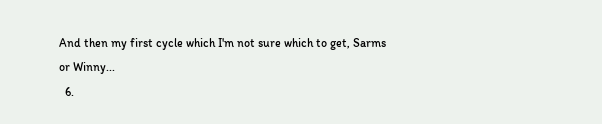And then my first cycle which I'm not sure which to get, Sarms or Winny...
  6.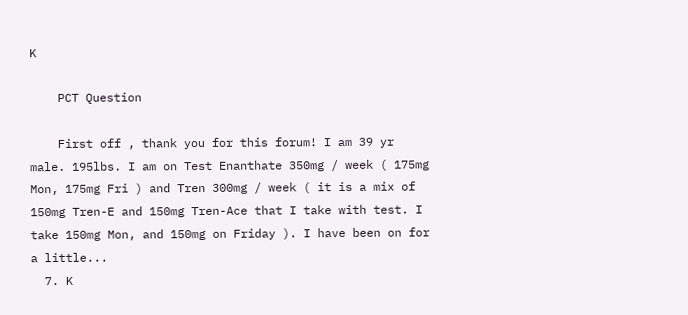K

    PCT Question

    First off , thank you for this forum! I am 39 yr male. 195lbs. I am on Test Enanthate 350mg / week ( 175mg Mon, 175mg Fri ) and Tren 300mg / week ( it is a mix of 150mg Tren-E and 150mg Tren-Ace that I take with test. I take 150mg Mon, and 150mg on Friday ). I have been on for a little...
  7. K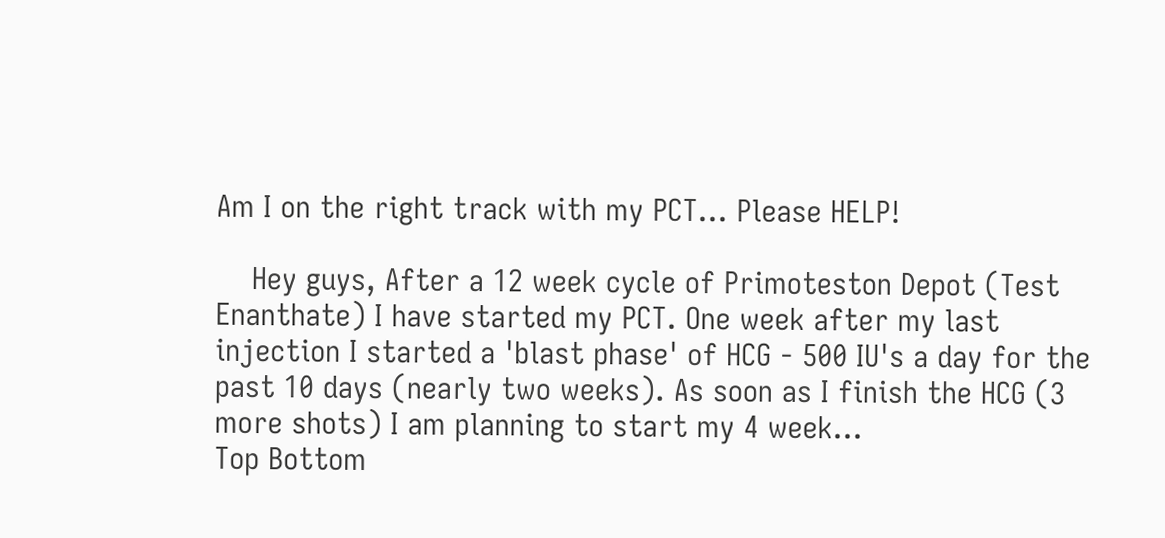Am I on the right track with my PCT... Please HELP!

    Hey guys, After a 12 week cycle of Primoteston Depot (Test Enanthate) I have started my PCT. One week after my last injection I started a 'blast phase' of HCG - 500 IU's a day for the past 10 days (nearly two weeks). As soon as I finish the HCG (3 more shots) I am planning to start my 4 week...
Top Bottom